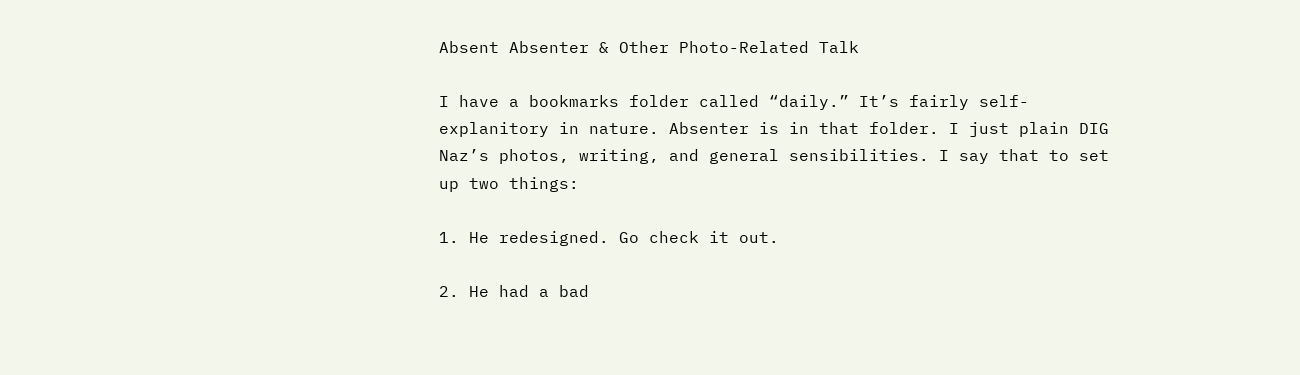Absent Absenter & Other Photo-Related Talk

I have a bookmarks folder called “daily.” It’s fairly self-explanitory in nature. Absenter is in that folder. I just plain DIG Naz’s photos, writing, and general sensibilities. I say that to set up two things:

1. He redesigned. Go check it out.

2. He had a bad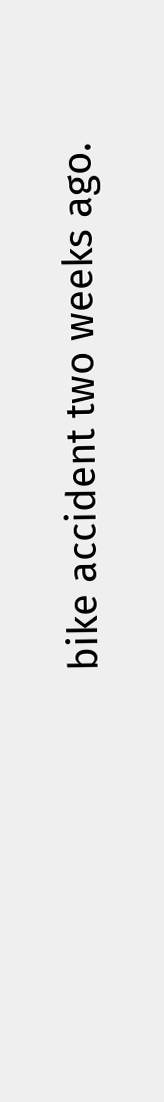bike accident two weeks ago.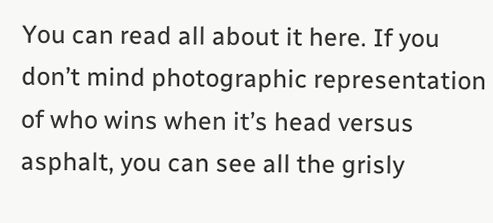You can read all about it here. If you don’t mind photographic representation of who wins when it’s head versus asphalt, you can see all the grisly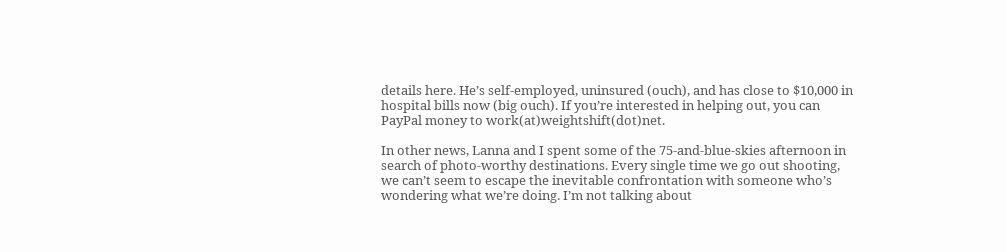details here. He’s self-employed, uninsured (ouch), and has close to $10,000 in hospital bills now (big ouch). If you’re interested in helping out, you can PayPal money to work(at)weightshift(dot)net.

In other news, Lanna and I spent some of the 75-and-blue-skies afternoon in search of photo-worthy destinations. Every single time we go out shooting, we can’t seem to escape the inevitable confrontation with someone who’s wondering what we’re doing. I’m not talking about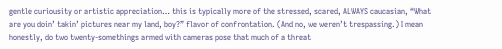gentle curiousity or artistic appreciation… this is typically more of the stressed, scared, ALWAYS caucasian, “What are you doin’ takin’ pictures near my land, boy?” flavor of confrontation. (And no, we weren’t trespassing.) I mean honestly, do two twenty-somethings armed with cameras pose that much of a threat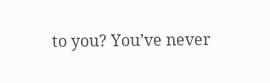to you? You’ve never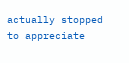actually stopped to appreciate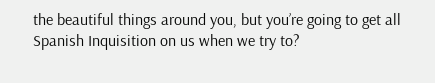the beautiful things around you, but you’re going to get all Spanish Inquisition on us when we try to?